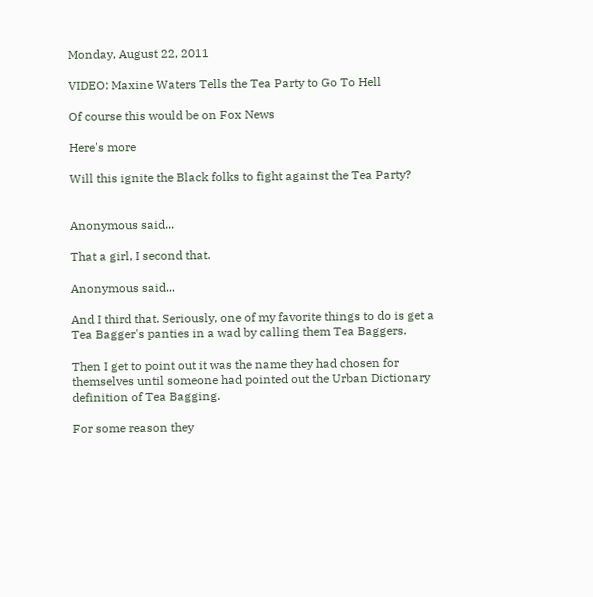Monday, August 22, 2011

VIDEO: Maxine Waters Tells the Tea Party to Go To Hell

Of course this would be on Fox News

Here's more

Will this ignite the Black folks to fight against the Tea Party?


Anonymous said...

That a girl, I second that.

Anonymous said...

And I third that. Seriously, one of my favorite things to do is get a Tea Bagger's panties in a wad by calling them Tea Baggers.

Then I get to point out it was the name they had chosen for themselves until someone had pointed out the Urban Dictionary definition of Tea Bagging.

For some reason they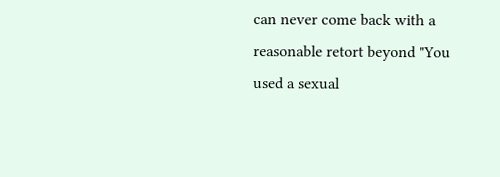can never come back with a reasonable retort beyond "You used a sexual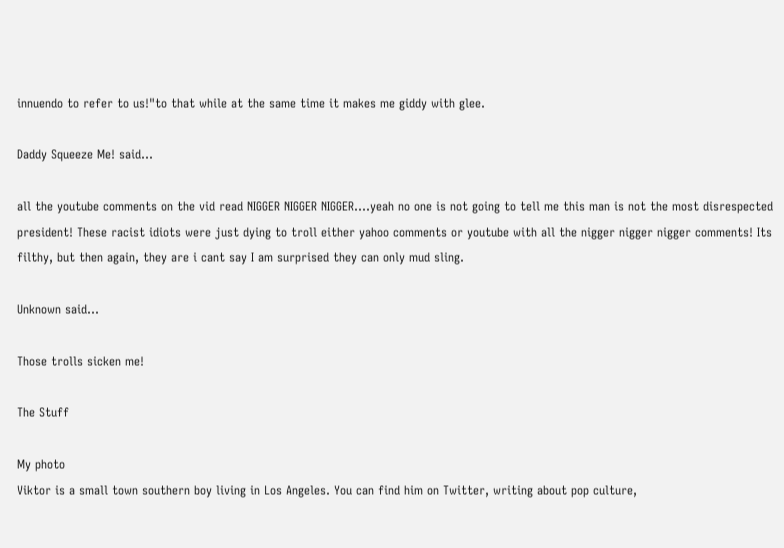innuendo to refer to us!"to that while at the same time it makes me giddy with glee.

Daddy Squeeze Me! said...

all the youtube comments on the vid read NIGGER NIGGER NIGGER....yeah no one is not going to tell me this man is not the most disrespected president! These racist idiots were just dying to troll either yahoo comments or youtube with all the nigger nigger nigger comments! Its filthy, but then again, they are i cant say I am surprised they can only mud sling.

Unknown said...

Those trolls sicken me!

The Stuff

My photo
Viktor is a small town southern boy living in Los Angeles. You can find him on Twitter, writing about pop culture,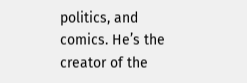politics, and comics. He’s the creator of the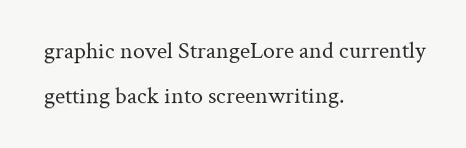graphic novel StrangeLore and currently getting back into screenwriting.